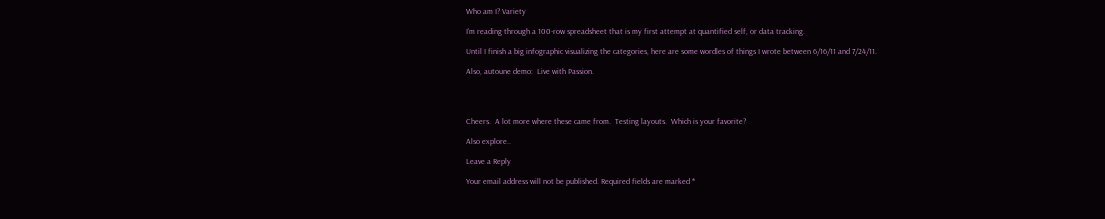Who am I? Variety

I’m reading through a 100-row spreadsheet that is my first attempt at quantified self, or data tracking.

Until I finish a big infographic visualizing the categories, here are some wordles of things I wrote between 6/16/11 and 7/24/11.

Also, autoune demo:  Live with Passion.




Cheers.  A lot more where these came from.  Testing layouts.  Which is your favorite?

Also explore..

Leave a Reply

Your email address will not be published. Required fields are marked *